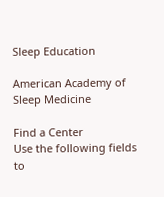Sleep Education

American Academy of Sleep Medicine

Find a Center
Use the following fields to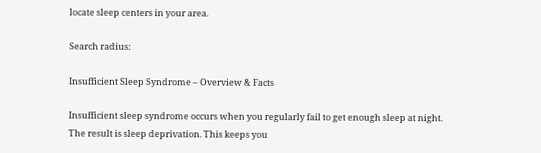locate sleep centers in your area.

Search radius:

Insufficient Sleep Syndrome – Overview & Facts

Insufficient sleep syndrome occurs when you regularly fail to get enough sleep at night. The result is sleep deprivation. This keeps you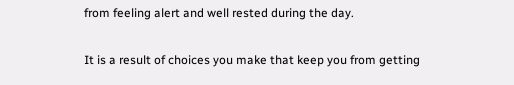from feeling alert and well rested during the day.

It is a result of choices you make that keep you from getting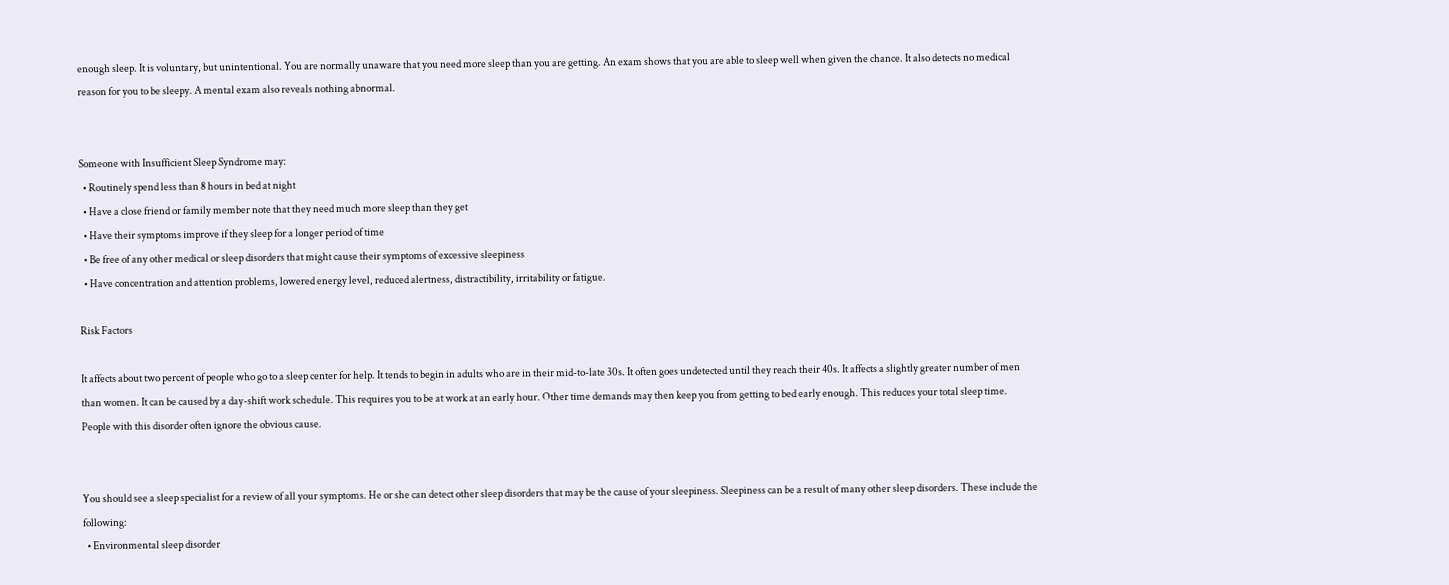enough sleep. It is voluntary, but unintentional. You are normally unaware that you need more sleep than you are getting. An exam shows that you are able to sleep well when given the chance. It also detects no medical reason for you to be sleepy. A mental exam also reveals nothing abnormal.


Someone with Insufficient Sleep Syndrome may:
  • Routinely spend less than 8 hours in bed at night
  • Have a close friend or family member note that they need much more sleep than they get
  • Have their symptoms improve if they sleep for a longer period of time
  • Be free of any other medical or sleep disorders that might cause their symptoms of excessive sleepiness
  • Have concentration and attention problems, lowered energy level, reduced alertness, distractibility, irritability or fatigue.

Risk Factors

It affects about two percent of people who go to a sleep center for help. It tends to begin in adults who are in their mid-to-late 30s. It often goes undetected until they reach their 40s. It affects a slightly greater number of men than women. It can be caused by a day-shift work schedule. This requires you to be at work at an early hour. Other time demands may then keep you from getting to bed early enough. This reduces your total sleep time. People with this disorder often ignore the obvious cause.


You should see a sleep specialist for a review of all your symptoms. He or she can detect other sleep disorders that may be the cause of your sleepiness. Sleepiness can be a result of many other sleep disorders. These include the following:
  • Environmental sleep disorder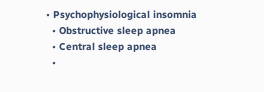• Psychophysiological insomnia
  • Obstructive sleep apnea
  • Central sleep apnea
  •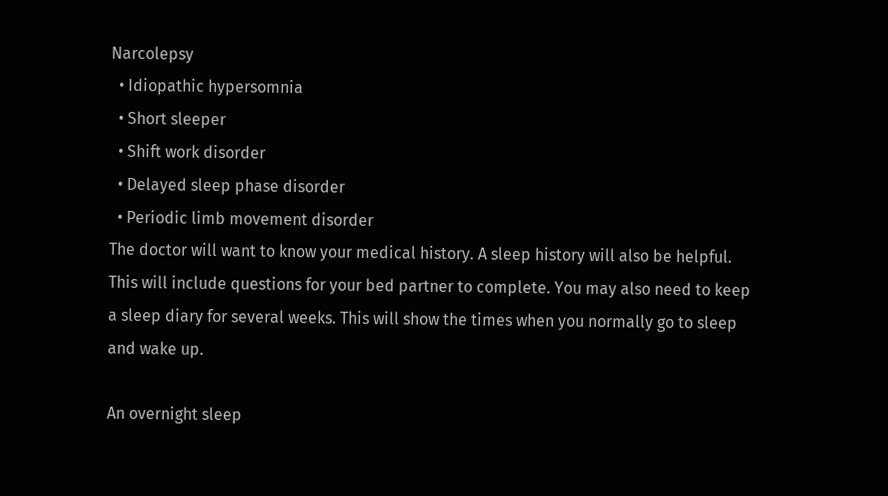Narcolepsy
  • Idiopathic hypersomnia
  • Short sleeper
  • Shift work disorder
  • Delayed sleep phase disorder
  • Periodic limb movement disorder
The doctor will want to know your medical history. A sleep history will also be helpful. This will include questions for your bed partner to complete. You may also need to keep a sleep diary for several weeks. This will show the times when you normally go to sleep and wake up.

An overnight sleep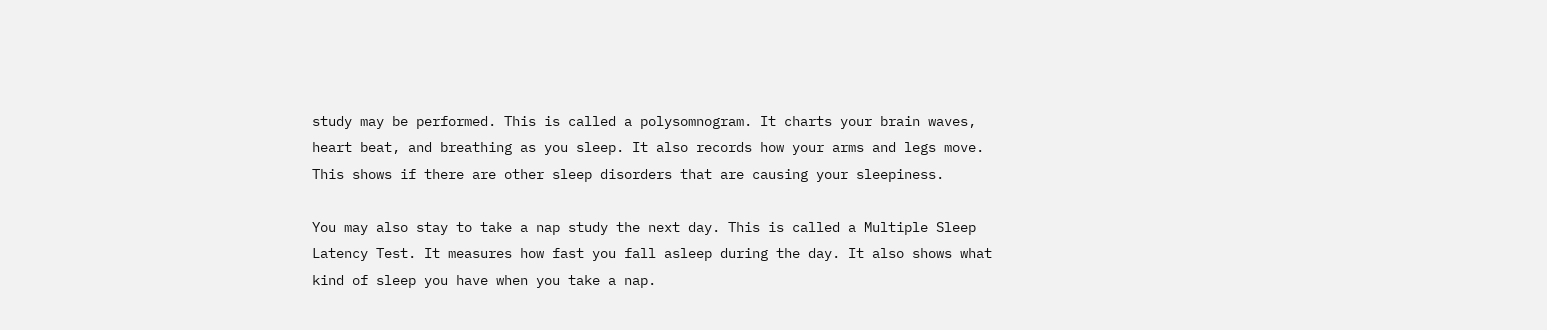study may be performed. This is called a polysomnogram. It charts your brain waves, heart beat, and breathing as you sleep. It also records how your arms and legs move. This shows if there are other sleep disorders that are causing your sleepiness.

You may also stay to take a nap study the next day. This is called a Multiple Sleep Latency Test. It measures how fast you fall asleep during the day. It also shows what kind of sleep you have when you take a nap.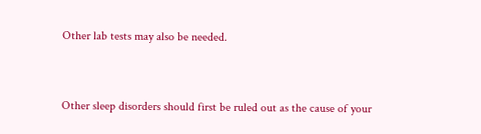Other lab tests may also be needed.


Other sleep disorders should first be ruled out as the cause of your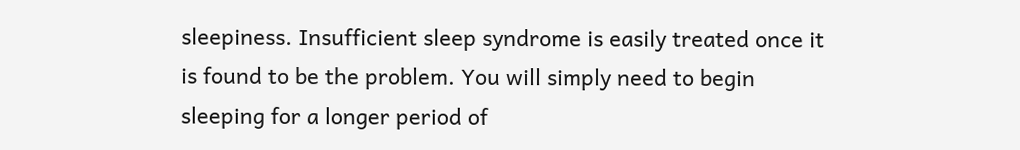sleepiness. Insufficient sleep syndrome is easily treated once it is found to be the problem. You will simply need to begin sleeping for a longer period of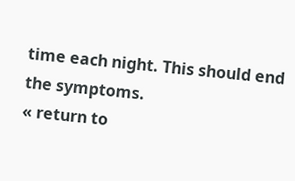time each night. This should end the symptoms.
« return to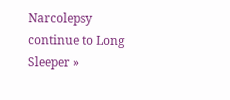Narcolepsy
continue to Long Sleeper »